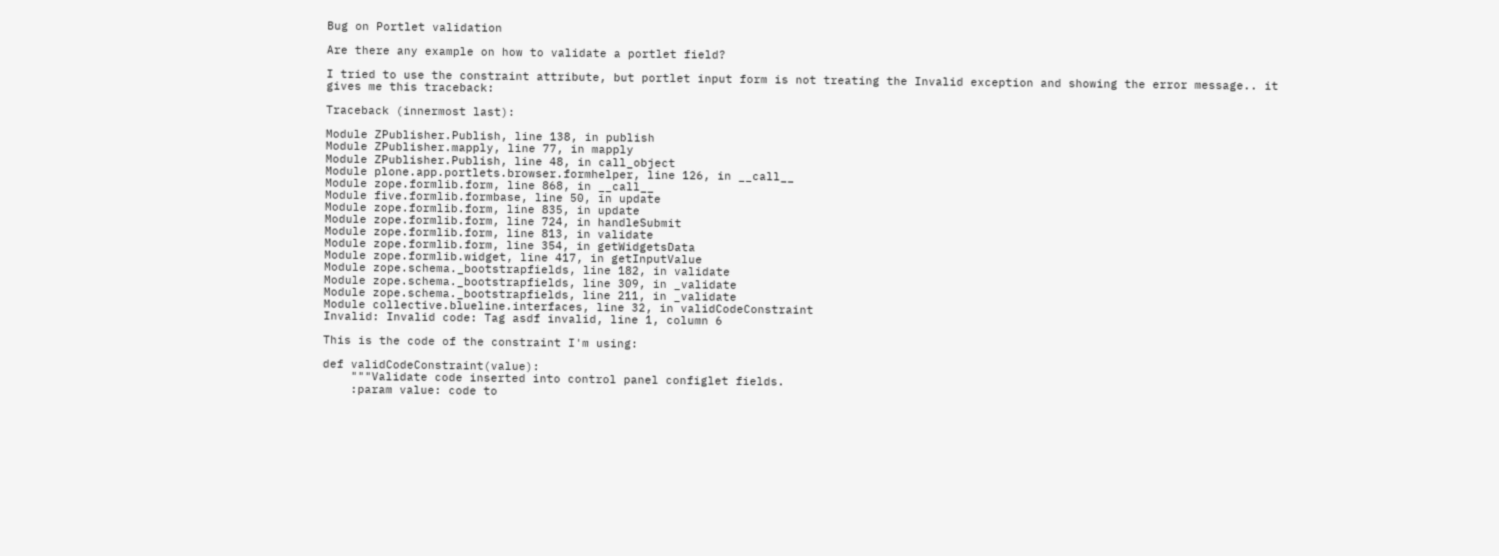Bug on Portlet validation

Are there any example on how to validate a portlet field?

I tried to use the constraint attribute, but portlet input form is not treating the Invalid exception and showing the error message.. it gives me this traceback:

Traceback (innermost last):

Module ZPublisher.Publish, line 138, in publish
Module ZPublisher.mapply, line 77, in mapply
Module ZPublisher.Publish, line 48, in call_object
Module plone.app.portlets.browser.formhelper, line 126, in __call__
Module zope.formlib.form, line 868, in __call__
Module five.formlib.formbase, line 50, in update
Module zope.formlib.form, line 835, in update
Module zope.formlib.form, line 724, in handleSubmit
Module zope.formlib.form, line 813, in validate
Module zope.formlib.form, line 354, in getWidgetsData
Module zope.formlib.widget, line 417, in getInputValue
Module zope.schema._bootstrapfields, line 182, in validate
Module zope.schema._bootstrapfields, line 309, in _validate
Module zope.schema._bootstrapfields, line 211, in _validate
Module collective.blueline.interfaces, line 32, in validCodeConstraint
Invalid: Invalid code: Tag asdf invalid, line 1, column 6

This is the code of the constraint I'm using:

def validCodeConstraint(value):
    """Validate code inserted into control panel configlet fields.
    :param value: code to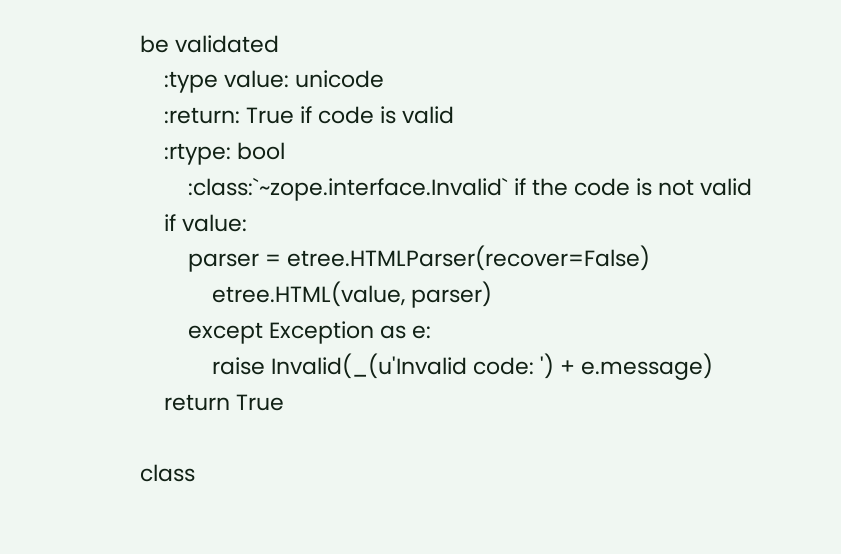be validated
    :type value: unicode
    :return: True if code is valid
    :rtype: bool
        :class:`~zope.interface.Invalid` if the code is not valid
    if value:
        parser = etree.HTMLParser(recover=False)
            etree.HTML(value, parser)
        except Exception as e:
            raise Invalid(_(u'Invalid code: ') + e.message)
    return True

class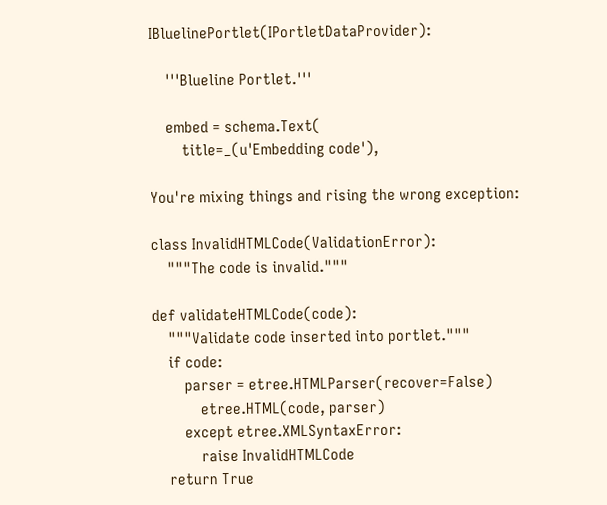IBluelinePortlet(IPortletDataProvider):

    '''Blueline Portlet.'''

    embed = schema.Text(
        title=_(u'Embedding code'),

You're mixing things and rising the wrong exception:

class InvalidHTMLCode(ValidationError):
    """The code is invalid."""

def validateHTMLCode(code):
    """Validate code inserted into portlet."""
    if code:
        parser = etree.HTMLParser(recover=False)
            etree.HTML(code, parser)
        except etree.XMLSyntaxError:
            raise InvalidHTMLCode
    return True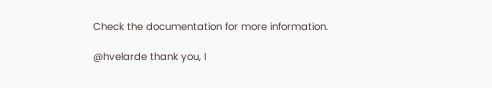Check the documentation for more information.

@hvelarde thank you, I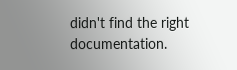didn't find the right documentation.